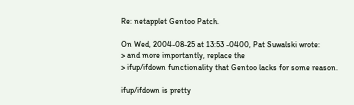Re: netapplet Gentoo Patch.

On Wed, 2004-08-25 at 13:53 -0400, Pat Suwalski wrote:
> and more importantly, replace the
> ifup/ifdown functionality that Gentoo lacks for some reason.

ifup/ifdown is pretty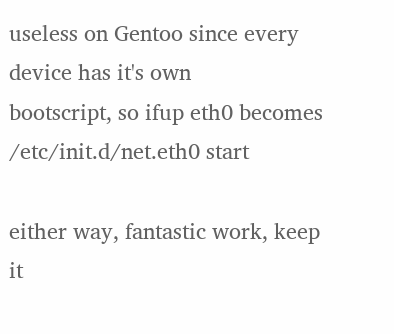useless on Gentoo since every device has it's own
bootscript, so ifup eth0 becomes /etc/init.d/net.eth0 start

either way, fantastic work, keep it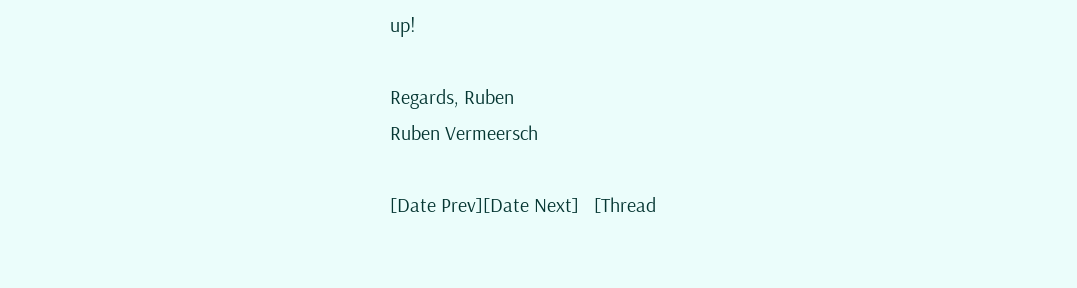up!

Regards, Ruben
Ruben Vermeersch

[Date Prev][Date Next]   [Thread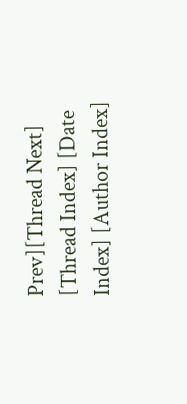Prev][Thread Next]   [Thread Index] [Date Index] [Author Index]